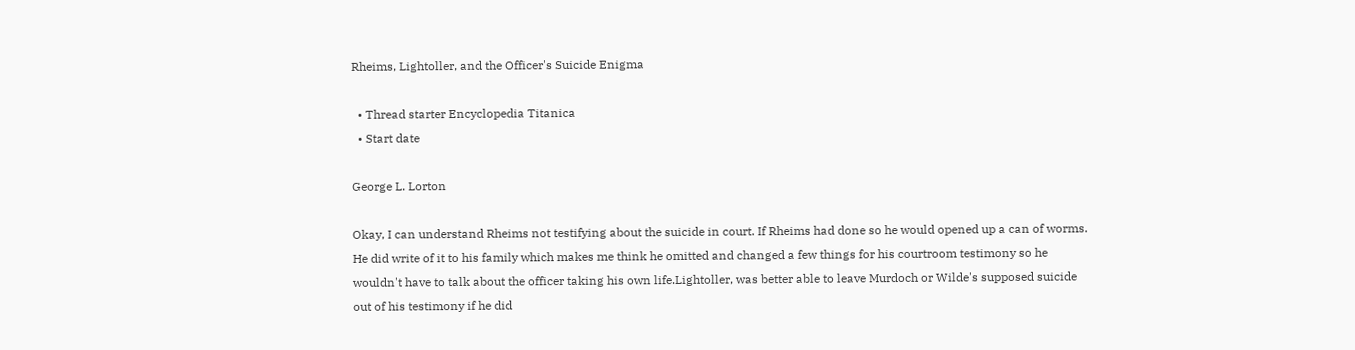Rheims, Lightoller, and the Officer's Suicide Enigma

  • Thread starter Encyclopedia Titanica
  • Start date

George L. Lorton

Okay, I can understand Rheims not testifying about the suicide in court. If Rheims had done so he would opened up a can of worms. He did write of it to his family which makes me think he omitted and changed a few things for his courtroom testimony so he wouldn't have to talk about the officer taking his own life.Lightoller, was better able to leave Murdoch or Wilde's supposed suicide out of his testimony if he did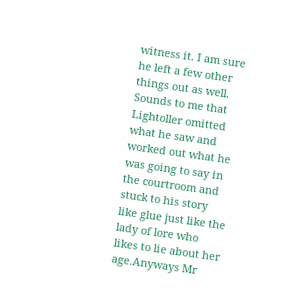witness it. I am sure he left a few other things out as well. Sounds to me that Lightoller omitted what he saw and worked out what he was going to say in the courtroom and stuck to his story like glue just like the lady of lore who likes to lie about her age.Anyways Mr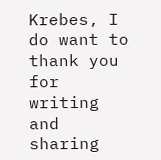Krebes, I do want to thank you for writing and sharing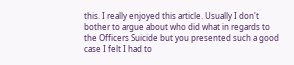this. I really enjoyed this article. Usually I don't bother to argue about who did what in regards to the Officers Suicide but you presented such a good case I felt I had to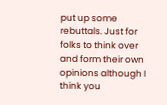put up some rebuttals. Just for folks to think over and form their own opinions although I think you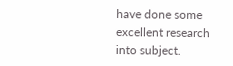have done some excellent research into subject.